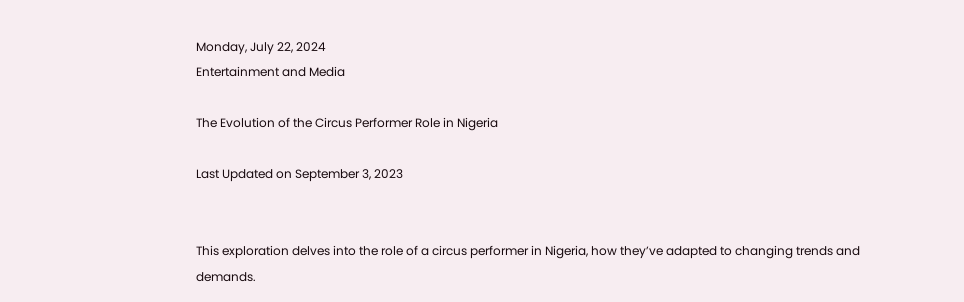Monday, July 22, 2024
Entertainment and Media

The Evolution of the Circus Performer Role in Nigeria

Last Updated on September 3, 2023


This exploration delves into the role of a circus performer in Nigeria, how they’ve adapted to changing trends and demands.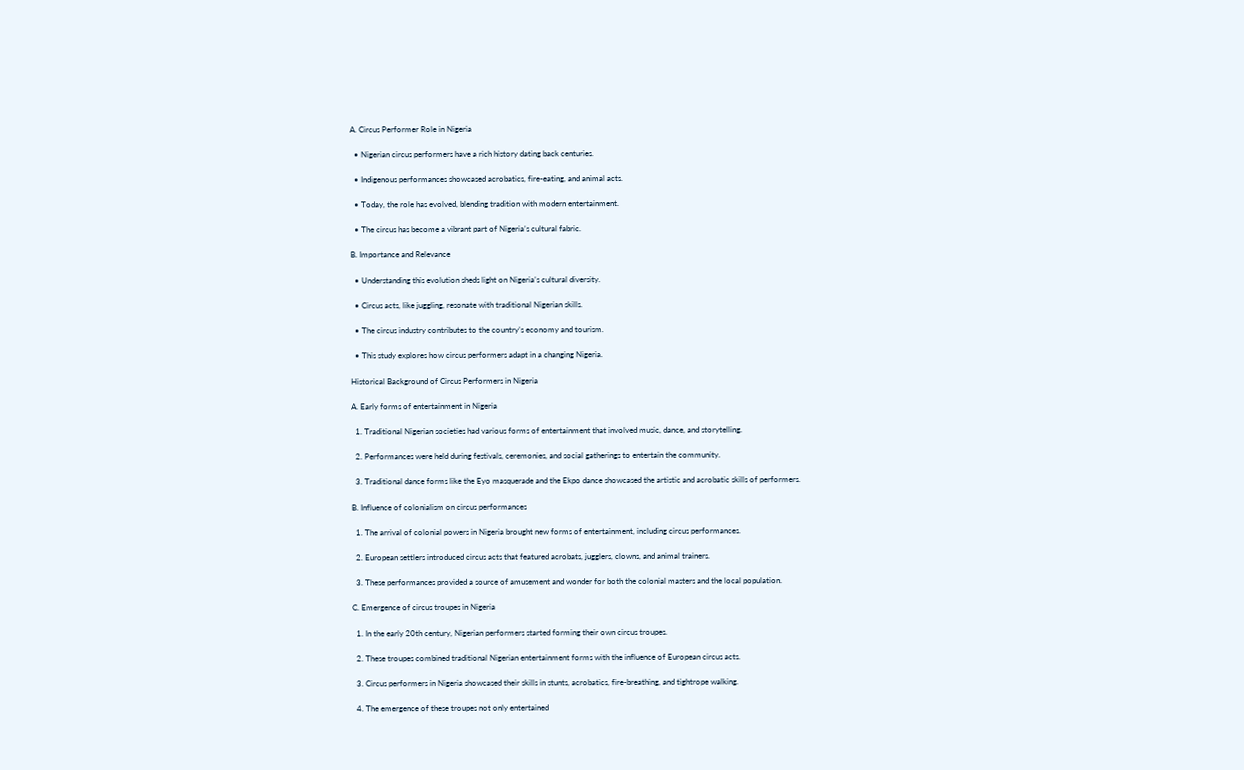A. Circus Performer Role in Nigeria

  • Nigerian circus performers have a rich history dating back centuries.

  • Indigenous performances showcased acrobatics, fire-eating, and animal acts.

  • Today, the role has evolved, blending tradition with modern entertainment.

  • The circus has become a vibrant part of Nigeria’s cultural fabric.

B. Importance and Relevance

  • Understanding this evolution sheds light on Nigeria’s cultural diversity.

  • Circus acts, like juggling, resonate with traditional Nigerian skills.

  • The circus industry contributes to the country’s economy and tourism.

  • This study explores how circus performers adapt in a changing Nigeria.

Historical Background of Circus Performers in Nigeria

A. Early forms of entertainment in Nigeria

  1. Traditional Nigerian societies had various forms of entertainment that involved music, dance, and storytelling.

  2. Performances were held during festivals, ceremonies, and social gatherings to entertain the community.

  3. Traditional dance forms like the Eyo masquerade and the Ekpo dance showcased the artistic and acrobatic skills of performers.

B. Influence of colonialism on circus performances

  1. The arrival of colonial powers in Nigeria brought new forms of entertainment, including circus performances.

  2. European settlers introduced circus acts that featured acrobats, jugglers, clowns, and animal trainers.

  3. These performances provided a source of amusement and wonder for both the colonial masters and the local population.

C. Emergence of circus troupes in Nigeria

  1. In the early 20th century, Nigerian performers started forming their own circus troupes.

  2. These troupes combined traditional Nigerian entertainment forms with the influence of European circus acts.

  3. Circus performers in Nigeria showcased their skills in stunts, acrobatics, fire-breathing, and tightrope walking.

  4. The emergence of these troupes not only entertained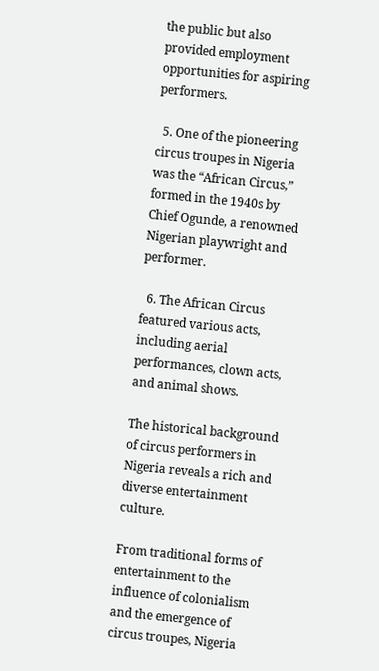the public but also provided employment opportunities for aspiring performers.

  5. One of the pioneering circus troupes in Nigeria was the “African Circus,” formed in the 1940s by Chief Ogunde, a renowned Nigerian playwright and performer.

  6. The African Circus featured various acts, including aerial performances, clown acts, and animal shows.

The historical background of circus performers in Nigeria reveals a rich and diverse entertainment culture.

From traditional forms of entertainment to the influence of colonialism and the emergence of circus troupes, Nigeria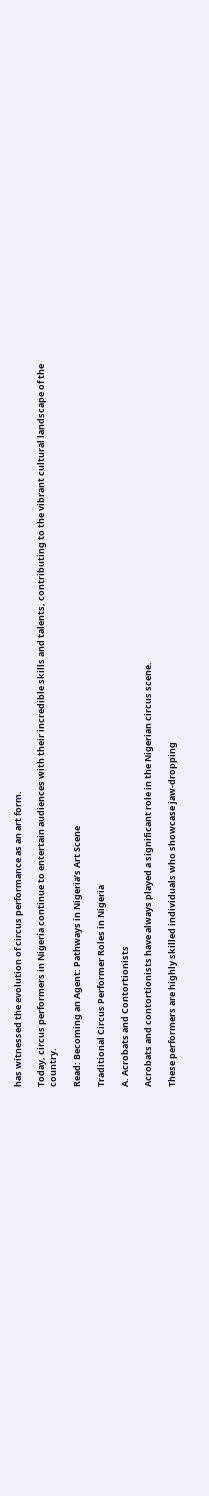has witnessed the evolution of circus performance as an art form.

Today, circus performers in Nigeria continue to entertain audiences with their incredible skills and talents, contributing to the vibrant cultural landscape of the country.

Read: Becoming an Agent: Pathways in Nigeria’s Art Scene

Traditional Circus Performer Roles in Nigeria

A. Acrobats and Contortionists

Acrobats and contortionists have always played a significant role in the Nigerian circus scene.

These performers are highly skilled individuals who showcase jaw-dropping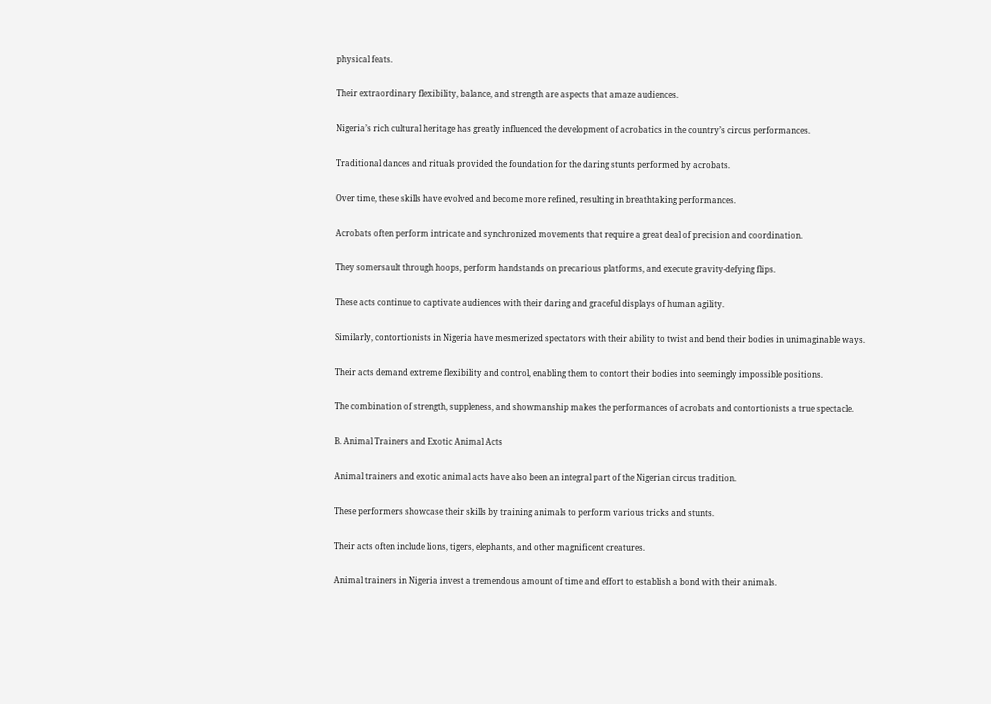physical feats.

Their extraordinary flexibility, balance, and strength are aspects that amaze audiences.

Nigeria’s rich cultural heritage has greatly influenced the development of acrobatics in the country’s circus performances.

Traditional dances and rituals provided the foundation for the daring stunts performed by acrobats.

Over time, these skills have evolved and become more refined, resulting in breathtaking performances.

Acrobats often perform intricate and synchronized movements that require a great deal of precision and coordination.

They somersault through hoops, perform handstands on precarious platforms, and execute gravity-defying flips.

These acts continue to captivate audiences with their daring and graceful displays of human agility.

Similarly, contortionists in Nigeria have mesmerized spectators with their ability to twist and bend their bodies in unimaginable ways.

Their acts demand extreme flexibility and control, enabling them to contort their bodies into seemingly impossible positions.

The combination of strength, suppleness, and showmanship makes the performances of acrobats and contortionists a true spectacle.

B. Animal Trainers and Exotic Animal Acts

Animal trainers and exotic animal acts have also been an integral part of the Nigerian circus tradition.

These performers showcase their skills by training animals to perform various tricks and stunts.

Their acts often include lions, tigers, elephants, and other magnificent creatures.

Animal trainers in Nigeria invest a tremendous amount of time and effort to establish a bond with their animals.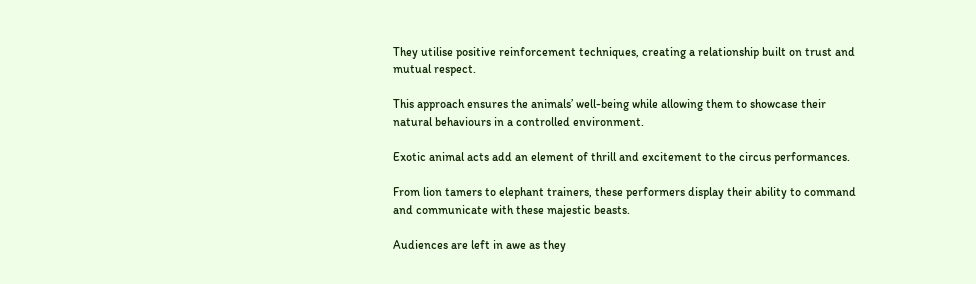They utilise positive reinforcement techniques, creating a relationship built on trust and mutual respect.

This approach ensures the animals’ well-being while allowing them to showcase their natural behaviours in a controlled environment.

Exotic animal acts add an element of thrill and excitement to the circus performances.

From lion tamers to elephant trainers, these performers display their ability to command and communicate with these majestic beasts.

Audiences are left in awe as they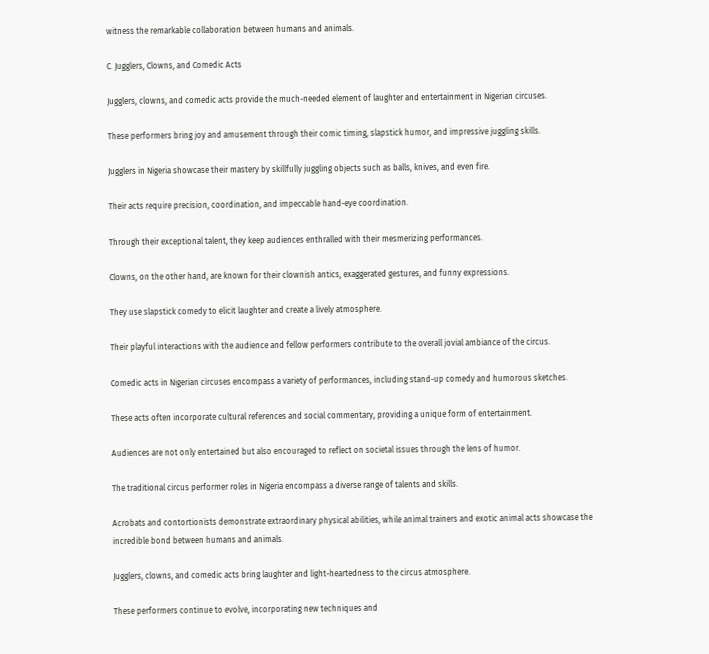witness the remarkable collaboration between humans and animals.

C. Jugglers, Clowns, and Comedic Acts

Jugglers, clowns, and comedic acts provide the much-needed element of laughter and entertainment in Nigerian circuses.

These performers bring joy and amusement through their comic timing, slapstick humor, and impressive juggling skills.

Jugglers in Nigeria showcase their mastery by skillfully juggling objects such as balls, knives, and even fire.

Their acts require precision, coordination, and impeccable hand-eye coordination.

Through their exceptional talent, they keep audiences enthralled with their mesmerizing performances.

Clowns, on the other hand, are known for their clownish antics, exaggerated gestures, and funny expressions.

They use slapstick comedy to elicit laughter and create a lively atmosphere.

Their playful interactions with the audience and fellow performers contribute to the overall jovial ambiance of the circus.

Comedic acts in Nigerian circuses encompass a variety of performances, including stand-up comedy and humorous sketches.

These acts often incorporate cultural references and social commentary, providing a unique form of entertainment.

Audiences are not only entertained but also encouraged to reflect on societal issues through the lens of humor.

The traditional circus performer roles in Nigeria encompass a diverse range of talents and skills.

Acrobats and contortionists demonstrate extraordinary physical abilities, while animal trainers and exotic animal acts showcase the incredible bond between humans and animals.

Jugglers, clowns, and comedic acts bring laughter and light-heartedness to the circus atmosphere.

These performers continue to evolve, incorporating new techniques and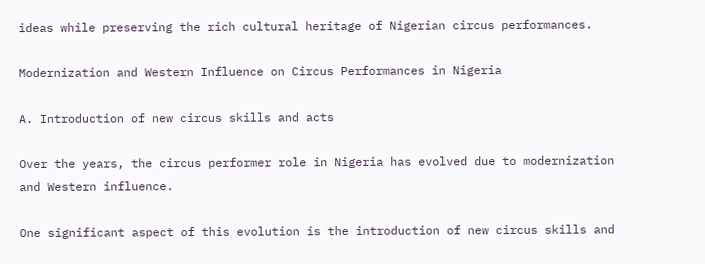ideas while preserving the rich cultural heritage of Nigerian circus performances.

Modernization and Western Influence on Circus Performances in Nigeria

A. Introduction of new circus skills and acts

Over the years, the circus performer role in Nigeria has evolved due to modernization and Western influence.

One significant aspect of this evolution is the introduction of new circus skills and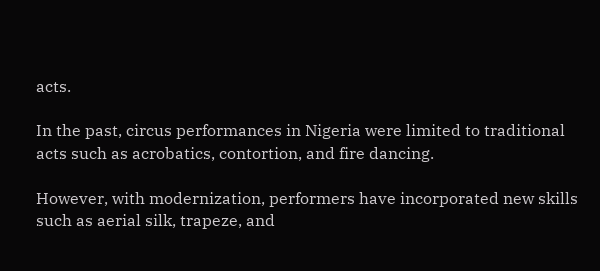acts.

In the past, circus performances in Nigeria were limited to traditional acts such as acrobatics, contortion, and fire dancing.

However, with modernization, performers have incorporated new skills such as aerial silk, trapeze, and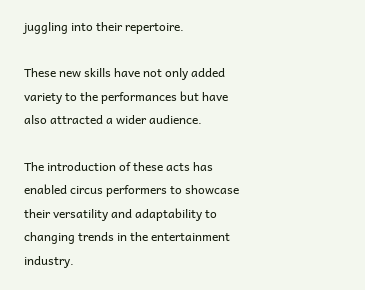juggling into their repertoire.

These new skills have not only added variety to the performances but have also attracted a wider audience.

The introduction of these acts has enabled circus performers to showcase their versatility and adaptability to changing trends in the entertainment industry.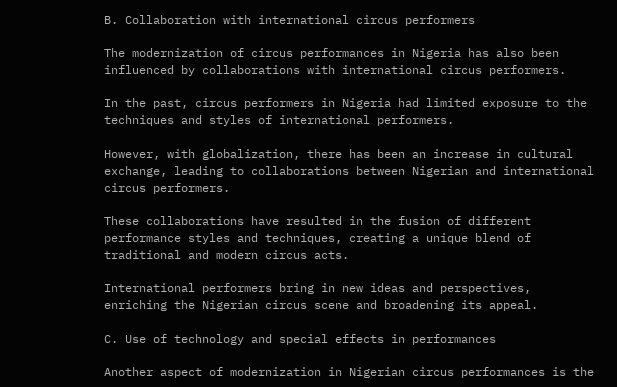B. Collaboration with international circus performers

The modernization of circus performances in Nigeria has also been influenced by collaborations with international circus performers.

In the past, circus performers in Nigeria had limited exposure to the techniques and styles of international performers.

However, with globalization, there has been an increase in cultural exchange, leading to collaborations between Nigerian and international circus performers.

These collaborations have resulted in the fusion of different performance styles and techniques, creating a unique blend of traditional and modern circus acts.

International performers bring in new ideas and perspectives, enriching the Nigerian circus scene and broadening its appeal.

C. Use of technology and special effects in performances

Another aspect of modernization in Nigerian circus performances is the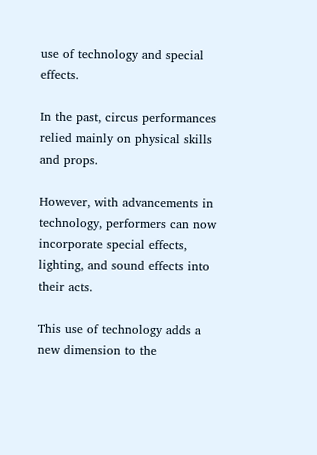use of technology and special effects.

In the past, circus performances relied mainly on physical skills and props.

However, with advancements in technology, performers can now incorporate special effects, lighting, and sound effects into their acts.

This use of technology adds a new dimension to the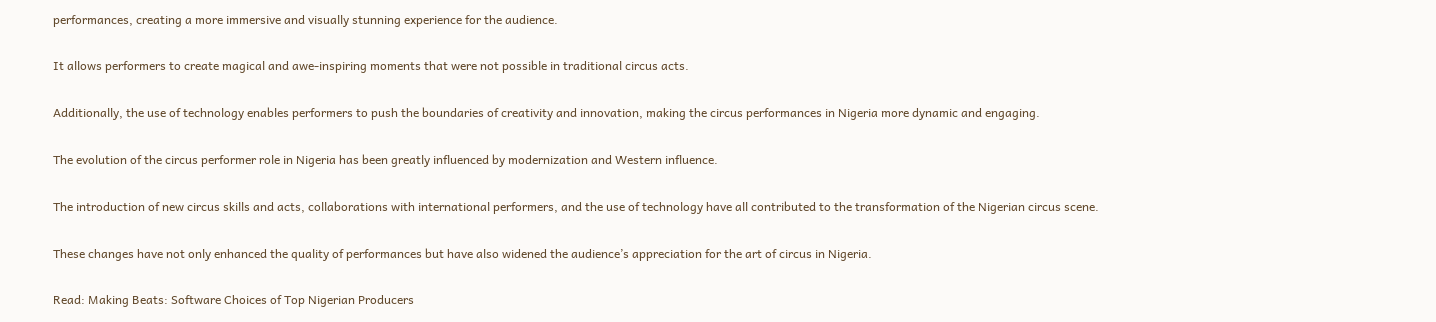performances, creating a more immersive and visually stunning experience for the audience.

It allows performers to create magical and awe-inspiring moments that were not possible in traditional circus acts.

Additionally, the use of technology enables performers to push the boundaries of creativity and innovation, making the circus performances in Nigeria more dynamic and engaging.

The evolution of the circus performer role in Nigeria has been greatly influenced by modernization and Western influence.

The introduction of new circus skills and acts, collaborations with international performers, and the use of technology have all contributed to the transformation of the Nigerian circus scene.

These changes have not only enhanced the quality of performances but have also widened the audience’s appreciation for the art of circus in Nigeria.

Read: Making Beats: Software Choices of Top Nigerian Producers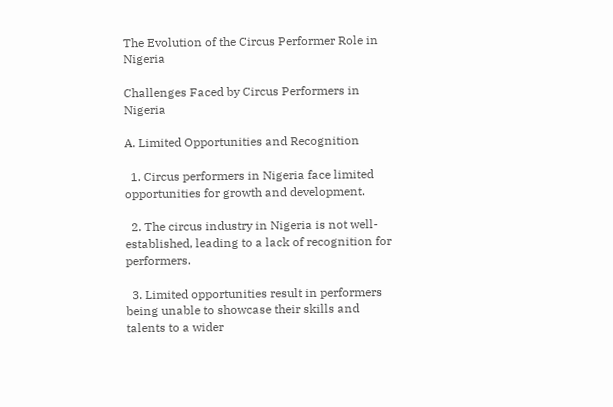The Evolution of the Circus Performer Role in Nigeria

Challenges Faced by Circus Performers in Nigeria

A. Limited Opportunities and Recognition

  1. Circus performers in Nigeria face limited opportunities for growth and development.

  2. The circus industry in Nigeria is not well-established, leading to a lack of recognition for performers.

  3. Limited opportunities result in performers being unable to showcase their skills and talents to a wider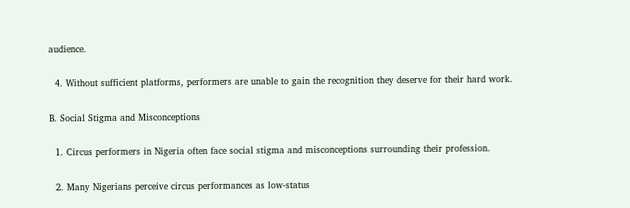audience.

  4. Without sufficient platforms, performers are unable to gain the recognition they deserve for their hard work.

B. Social Stigma and Misconceptions

  1. Circus performers in Nigeria often face social stigma and misconceptions surrounding their profession.

  2. Many Nigerians perceive circus performances as low-status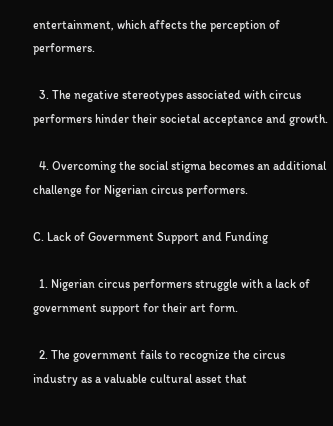entertainment, which affects the perception of performers.

  3. The negative stereotypes associated with circus performers hinder their societal acceptance and growth.

  4. Overcoming the social stigma becomes an additional challenge for Nigerian circus performers.

C. Lack of Government Support and Funding

  1. Nigerian circus performers struggle with a lack of government support for their art form.

  2. The government fails to recognize the circus industry as a valuable cultural asset that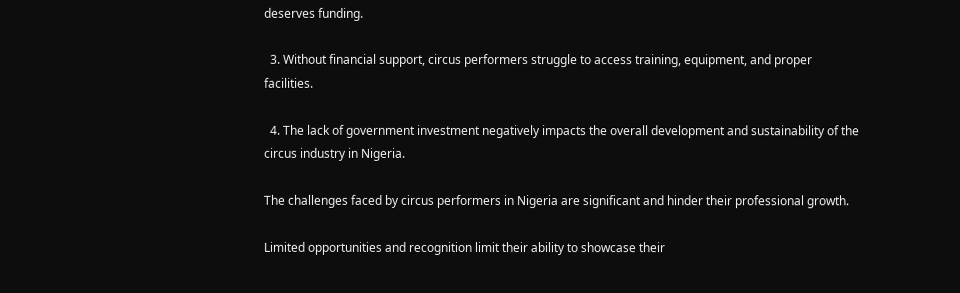deserves funding.

  3. Without financial support, circus performers struggle to access training, equipment, and proper facilities.

  4. The lack of government investment negatively impacts the overall development and sustainability of the circus industry in Nigeria.

The challenges faced by circus performers in Nigeria are significant and hinder their professional growth.

Limited opportunities and recognition limit their ability to showcase their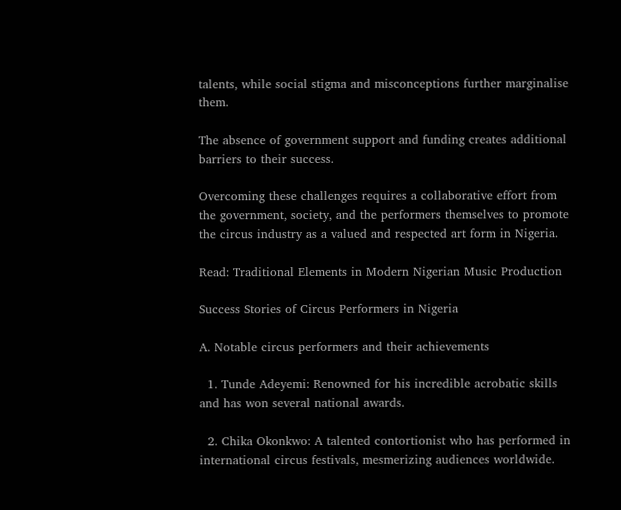talents, while social stigma and misconceptions further marginalise them.

The absence of government support and funding creates additional barriers to their success.

Overcoming these challenges requires a collaborative effort from the government, society, and the performers themselves to promote the circus industry as a valued and respected art form in Nigeria.

Read: Traditional Elements in Modern Nigerian Music Production

Success Stories of Circus Performers in Nigeria

A. Notable circus performers and their achievements

  1. Tunde Adeyemi: Renowned for his incredible acrobatic skills and has won several national awards.

  2. Chika Okonkwo: A talented contortionist who has performed in international circus festivals, mesmerizing audiences worldwide.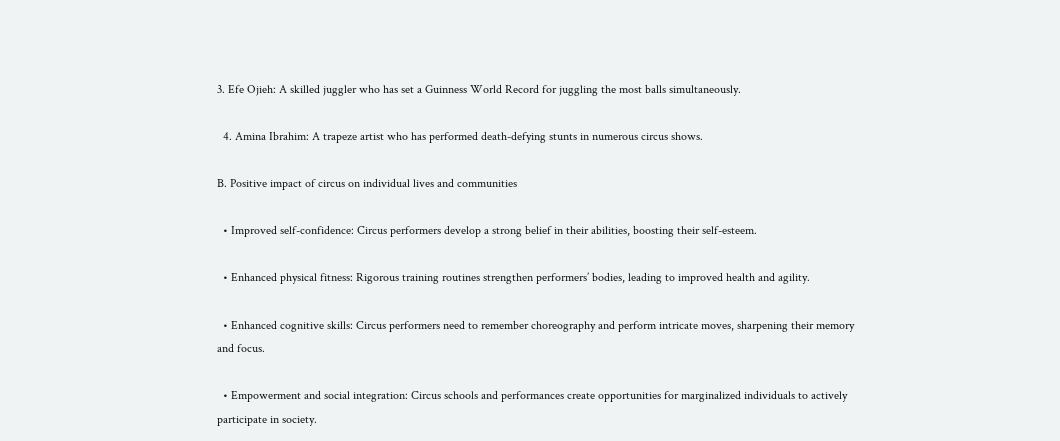3. Efe Ojieh: A skilled juggler who has set a Guinness World Record for juggling the most balls simultaneously.

  4. Amina Ibrahim: A trapeze artist who has performed death-defying stunts in numerous circus shows.

B. Positive impact of circus on individual lives and communities

  • Improved self-confidence: Circus performers develop a strong belief in their abilities, boosting their self-esteem.

  • Enhanced physical fitness: Rigorous training routines strengthen performers’ bodies, leading to improved health and agility.

  • Enhanced cognitive skills: Circus performers need to remember choreography and perform intricate moves, sharpening their memory and focus.

  • Empowerment and social integration: Circus schools and performances create opportunities for marginalized individuals to actively participate in society.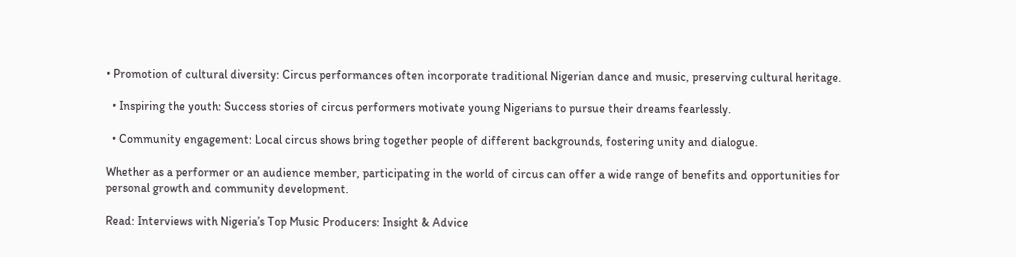• Promotion of cultural diversity: Circus performances often incorporate traditional Nigerian dance and music, preserving cultural heritage.

  • Inspiring the youth: Success stories of circus performers motivate young Nigerians to pursue their dreams fearlessly.

  • Community engagement: Local circus shows bring together people of different backgrounds, fostering unity and dialogue.

Whether as a performer or an audience member, participating in the world of circus can offer a wide range of benefits and opportunities for personal growth and community development.

Read: Interviews with Nigeria’s Top Music Producers: Insight & Advice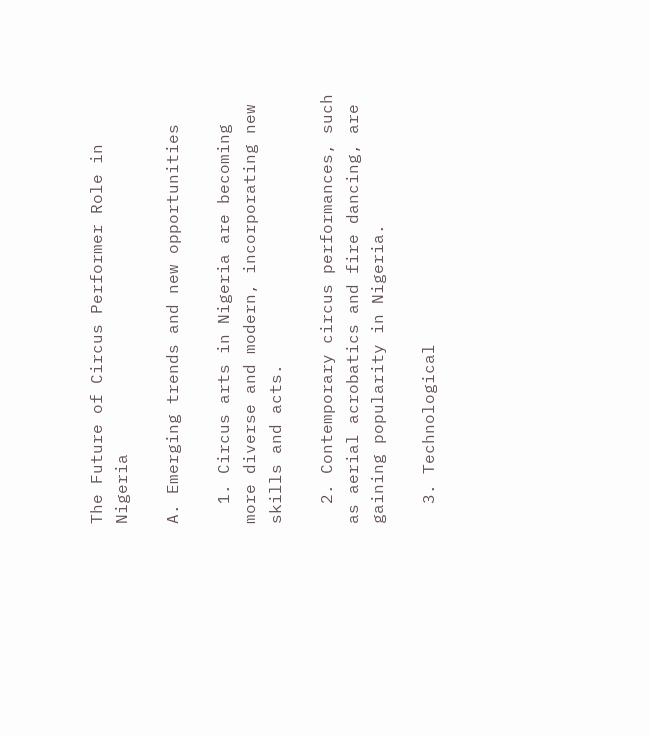The Future of Circus Performer Role in Nigeria

A. Emerging trends and new opportunities

  1. Circus arts in Nigeria are becoming more diverse and modern, incorporating new skills and acts.

  2. Contemporary circus performances, such as aerial acrobatics and fire dancing, are gaining popularity in Nigeria.

  3. Technological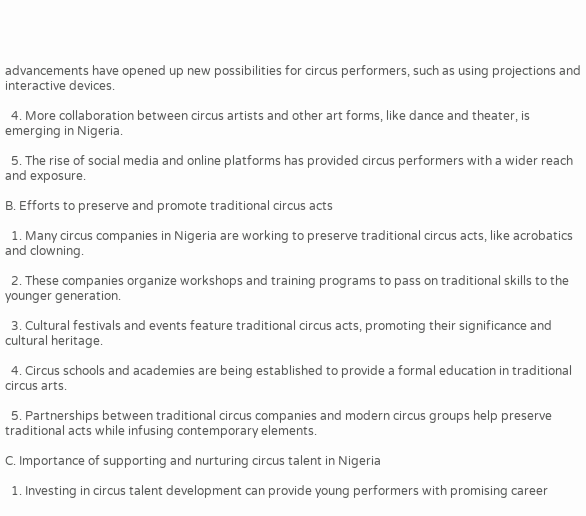advancements have opened up new possibilities for circus performers, such as using projections and interactive devices.

  4. More collaboration between circus artists and other art forms, like dance and theater, is emerging in Nigeria.

  5. The rise of social media and online platforms has provided circus performers with a wider reach and exposure.

B. Efforts to preserve and promote traditional circus acts

  1. Many circus companies in Nigeria are working to preserve traditional circus acts, like acrobatics and clowning.

  2. These companies organize workshops and training programs to pass on traditional skills to the younger generation.

  3. Cultural festivals and events feature traditional circus acts, promoting their significance and cultural heritage.

  4. Circus schools and academies are being established to provide a formal education in traditional circus arts.

  5. Partnerships between traditional circus companies and modern circus groups help preserve traditional acts while infusing contemporary elements.

C. Importance of supporting and nurturing circus talent in Nigeria

  1. Investing in circus talent development can provide young performers with promising career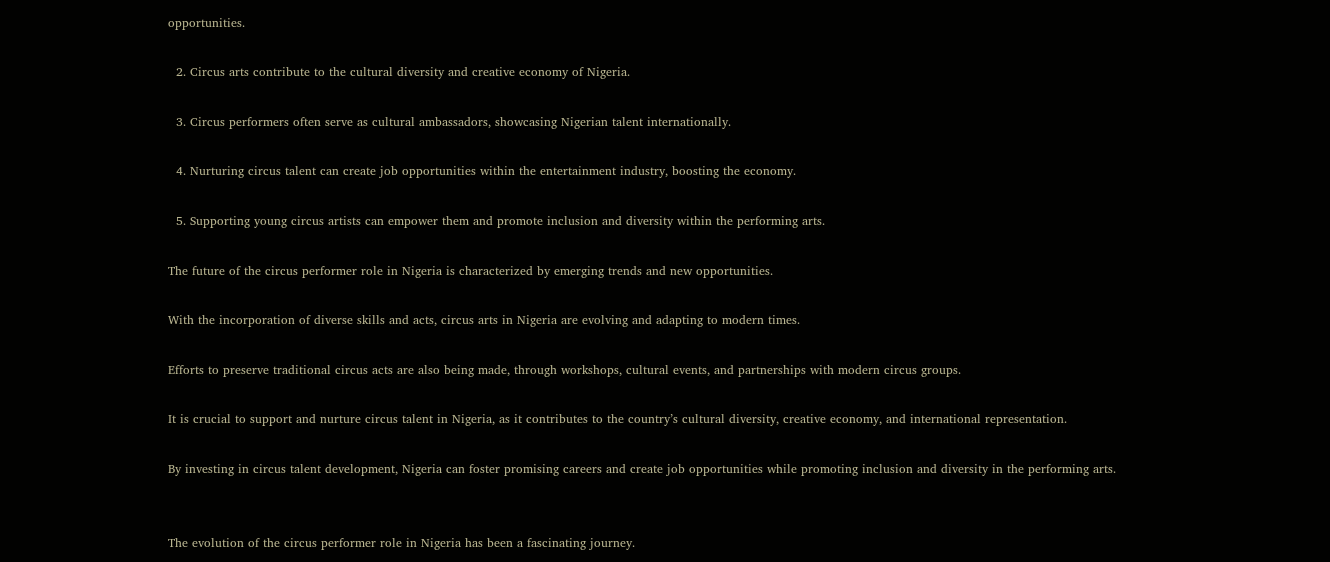opportunities.

  2. Circus arts contribute to the cultural diversity and creative economy of Nigeria.

  3. Circus performers often serve as cultural ambassadors, showcasing Nigerian talent internationally.

  4. Nurturing circus talent can create job opportunities within the entertainment industry, boosting the economy.

  5. Supporting young circus artists can empower them and promote inclusion and diversity within the performing arts.

The future of the circus performer role in Nigeria is characterized by emerging trends and new opportunities.

With the incorporation of diverse skills and acts, circus arts in Nigeria are evolving and adapting to modern times.

Efforts to preserve traditional circus acts are also being made, through workshops, cultural events, and partnerships with modern circus groups.

It is crucial to support and nurture circus talent in Nigeria, as it contributes to the country’s cultural diversity, creative economy, and international representation.

By investing in circus talent development, Nigeria can foster promising careers and create job opportunities while promoting inclusion and diversity in the performing arts.


The evolution of the circus performer role in Nigeria has been a fascinating journey.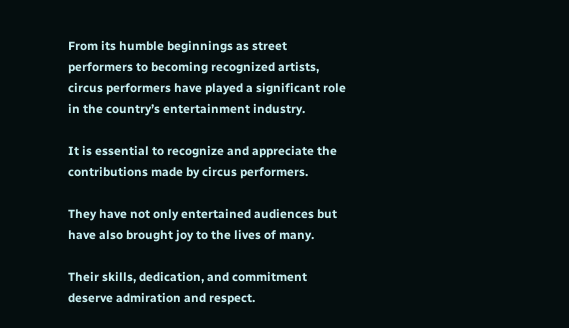From its humble beginnings as street performers to becoming recognized artists, circus performers have played a significant role in the country’s entertainment industry.

It is essential to recognize and appreciate the contributions made by circus performers.

They have not only entertained audiences but have also brought joy to the lives of many.

Their skills, dedication, and commitment deserve admiration and respect.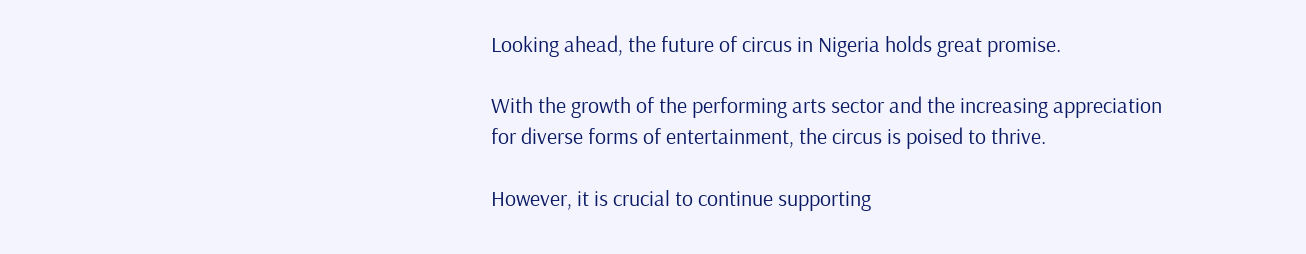Looking ahead, the future of circus in Nigeria holds great promise.

With the growth of the performing arts sector and the increasing appreciation for diverse forms of entertainment, the circus is poised to thrive.

However, it is crucial to continue supporting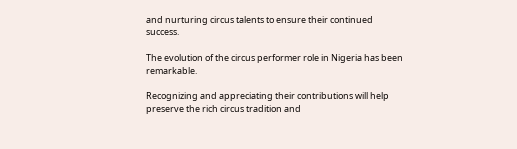and nurturing circus talents to ensure their continued success.

The evolution of the circus performer role in Nigeria has been remarkable.

Recognizing and appreciating their contributions will help preserve the rich circus tradition and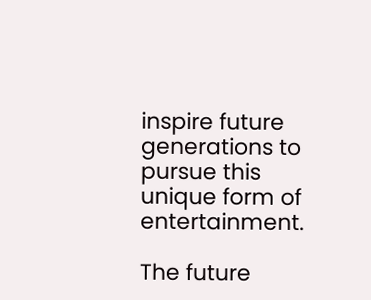inspire future generations to pursue this unique form of entertainment.

The future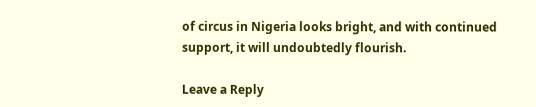of circus in Nigeria looks bright, and with continued support, it will undoubtedly flourish.

Leave a Reply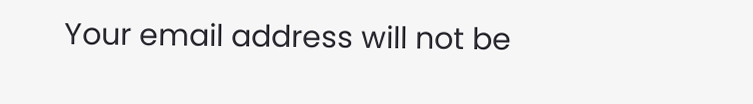Your email address will not be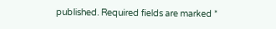published. Required fields are marked *